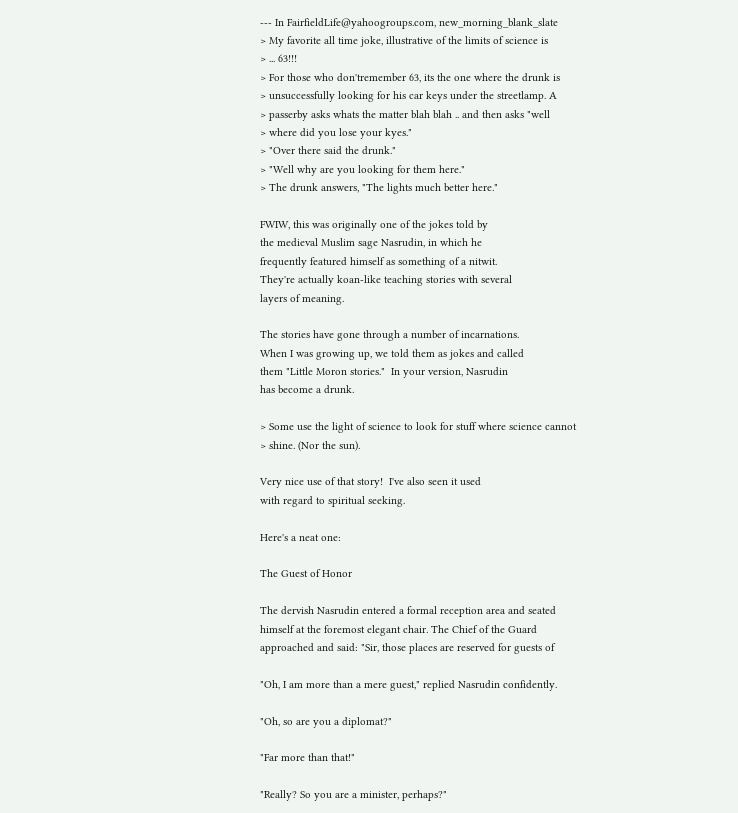--- In FairfieldLife@yahoogroups.com, new_morning_blank_slate
> My favorite all time joke, illustrative of the limits of science is
> ... 63!!!
> For those who don'tremember 63, its the one where the drunk is
> unsuccessfully looking for his car keys under the streetlamp. A
> passerby asks whats the matter blah blah .. and then asks "well
> where did you lose your kyes."
> "Over there said the drunk."
> "Well why are you looking for them here."
> The drunk answers, "The lights much better here."

FWIW, this was originally one of the jokes told by
the medieval Muslim sage Nasrudin, in which he
frequently featured himself as something of a nitwit.
They're actually koan-like teaching stories with several
layers of meaning.

The stories have gone through a number of incarnations.
When I was growing up, we told them as jokes and called
them "Little Moron stories."  In your version, Nasrudin
has become a drunk.

> Some use the light of science to look for stuff where science cannot
> shine. (Nor the sun).

Very nice use of that story!  I've also seen it used
with regard to spiritual seeking.

Here's a neat one:

The Guest of Honor

The dervish Nasrudin entered a formal reception area and seated
himself at the foremost elegant chair. The Chief of the Guard
approached and said: "Sir, those places are reserved for guests of

"Oh, I am more than a mere guest," replied Nasrudin confidently.

"Oh, so are you a diplomat?"

"Far more than that!"

"Really? So you are a minister, perhaps?"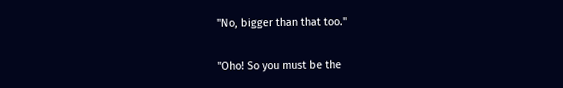"No, bigger than that too."

"Oho! So you must be the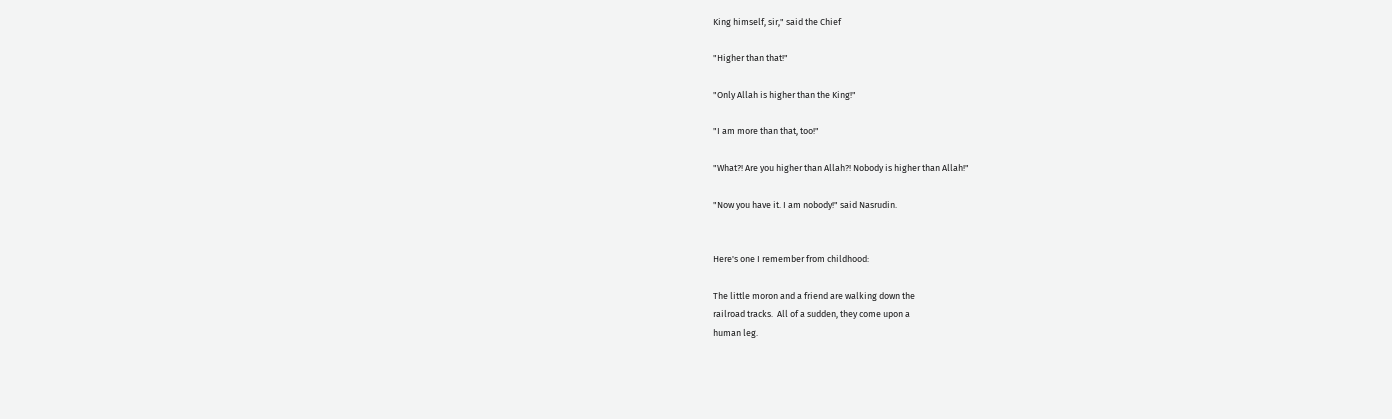King himself, sir," said the Chief

"Higher than that!"

"Only Allah is higher than the King!"

"I am more than that, too!"

"What?! Are you higher than Allah?! Nobody is higher than Allah!"

"Now you have it. I am nobody!" said Nasrudin.


Here's one I remember from childhood:

The little moron and a friend are walking down the
railroad tracks.  All of a sudden, they come upon a
human leg.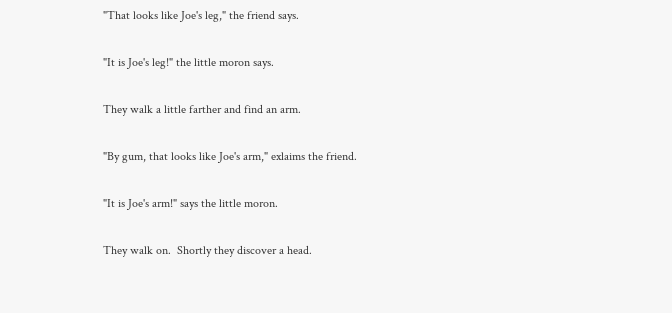"That looks like Joe's leg," the friend says.

"It is Joe's leg!" the little moron says.

They walk a little farther and find an arm.

"By gum, that looks like Joe's arm," exlaims the friend.

"It is Joe's arm!" says the little moron.

They walk on.  Shortly they discover a head.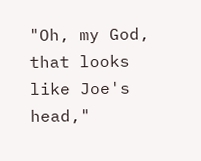"Oh, my God, that looks like Joe's head,"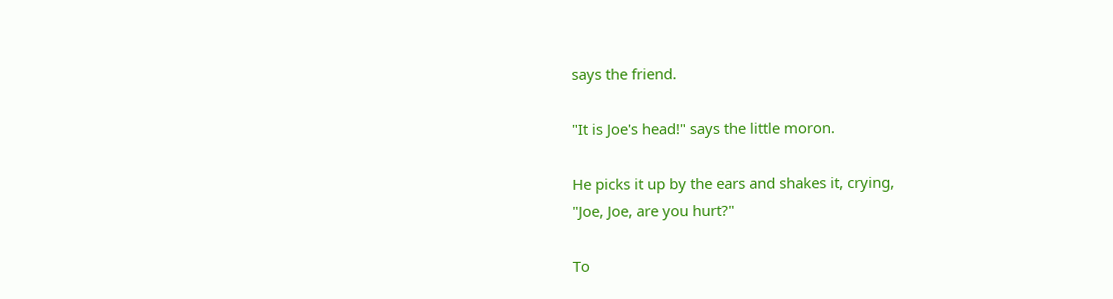says the friend.

"It is Joe's head!" says the little moron.

He picks it up by the ears and shakes it, crying,
"Joe, Joe, are you hurt?"

To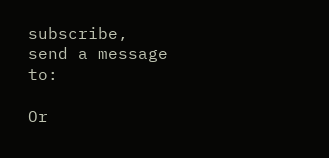subscribe, send a message to:

Or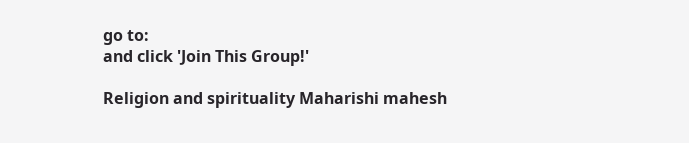go to:
and click 'Join This Group!'

Religion and spirituality Maharishi mahesh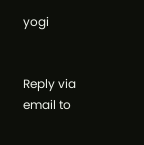yogi


Reply via email to